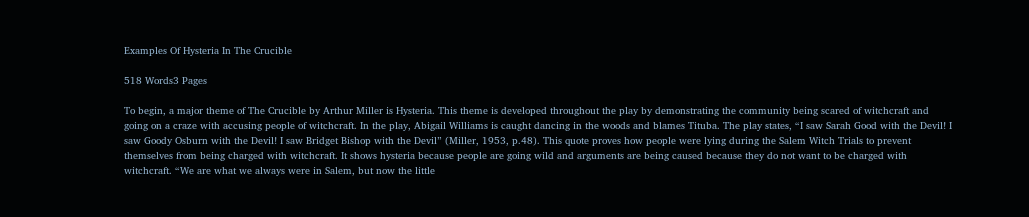Examples Of Hysteria In The Crucible

518 Words3 Pages

To begin, a major theme of The Crucible by Arthur Miller is Hysteria. This theme is developed throughout the play by demonstrating the community being scared of witchcraft and going on a craze with accusing people of witchcraft. In the play, Abigail Williams is caught dancing in the woods and blames Tituba. The play states, “I saw Sarah Good with the Devil! I saw Goody Osburn with the Devil! I saw Bridget Bishop with the Devil” (Miller, 1953, p.48). This quote proves how people were lying during the Salem Witch Trials to prevent themselves from being charged with witchcraft. It shows hysteria because people are going wild and arguments are being caused because they do not want to be charged with witchcraft. “We are what we always were in Salem, but now the little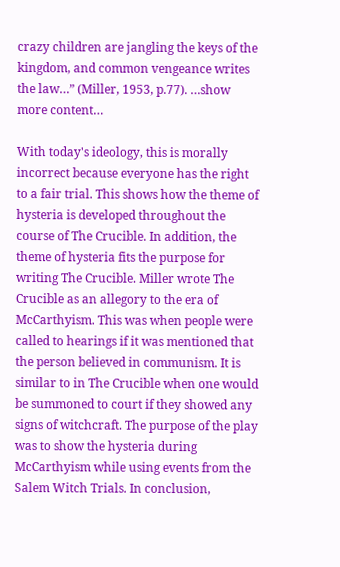crazy children are jangling the keys of the kingdom, and common vengeance writes the law…” (Miller, 1953, p.77). …show more content…

With today's ideology, this is morally incorrect because everyone has the right to a fair trial. This shows how the theme of hysteria is developed throughout the course of The Crucible. In addition, the theme of hysteria fits the purpose for writing The Crucible. Miller wrote The Crucible as an allegory to the era of McCarthyism. This was when people were called to hearings if it was mentioned that the person believed in communism. It is similar to in The Crucible when one would be summoned to court if they showed any signs of witchcraft. The purpose of the play was to show the hysteria during McCarthyism while using events from the Salem Witch Trials. In conclusion,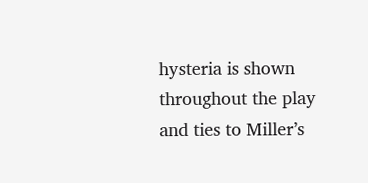hysteria is shown throughout the play and ties to Miller’s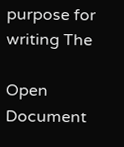purpose for writing The

Open Document